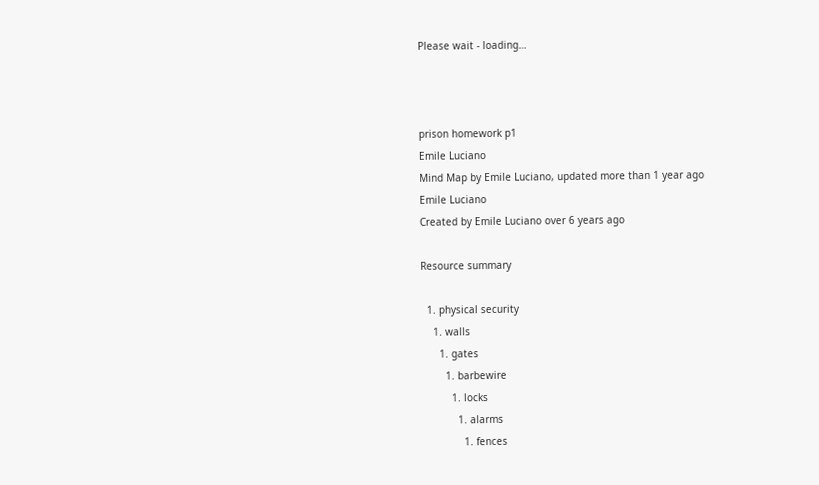Please wait - loading…



prison homework p1
Emile Luciano
Mind Map by Emile Luciano, updated more than 1 year ago
Emile Luciano
Created by Emile Luciano over 6 years ago

Resource summary

  1. physical security
    1. walls
      1. gates
        1. barbewire
          1. locks
            1. alarms
              1. fences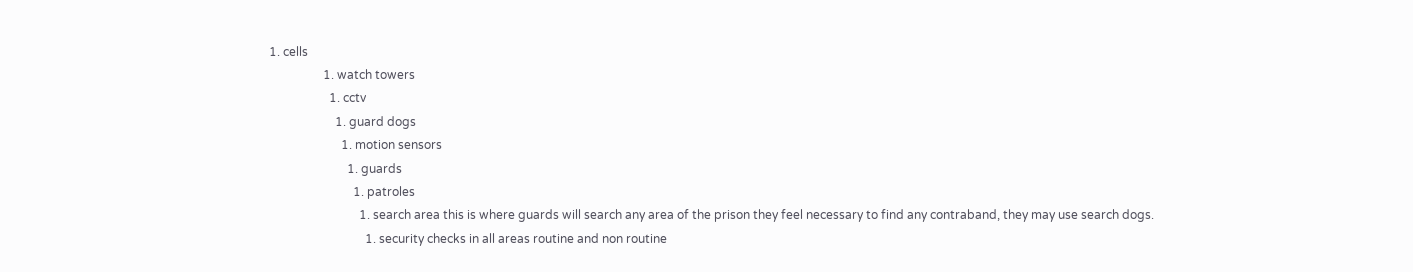1. cells
                  1. watch towers
                    1. cctv
                      1. guard dogs
                        1. motion sensors
                          1. guards
                            1. patroles
                              1. search area this is where guards will search any area of the prison they feel necessary to find any contraband, they may use search dogs.
                                1. security checks in all areas routine and non routine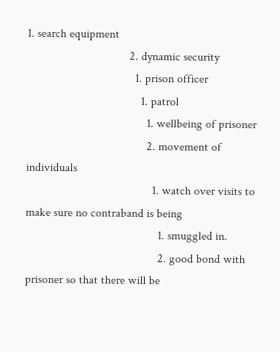1. search equipment
                                  2. dynamic security
                                    1. prison officer
                                      1. patrol
                                        1. wellbeing of prisoner
                                        2. movement of individuals
                                          1. watch over visits to make sure no contraband is being
                                            1. smuggled in.
                                            2. good bond with prisoner so that there will be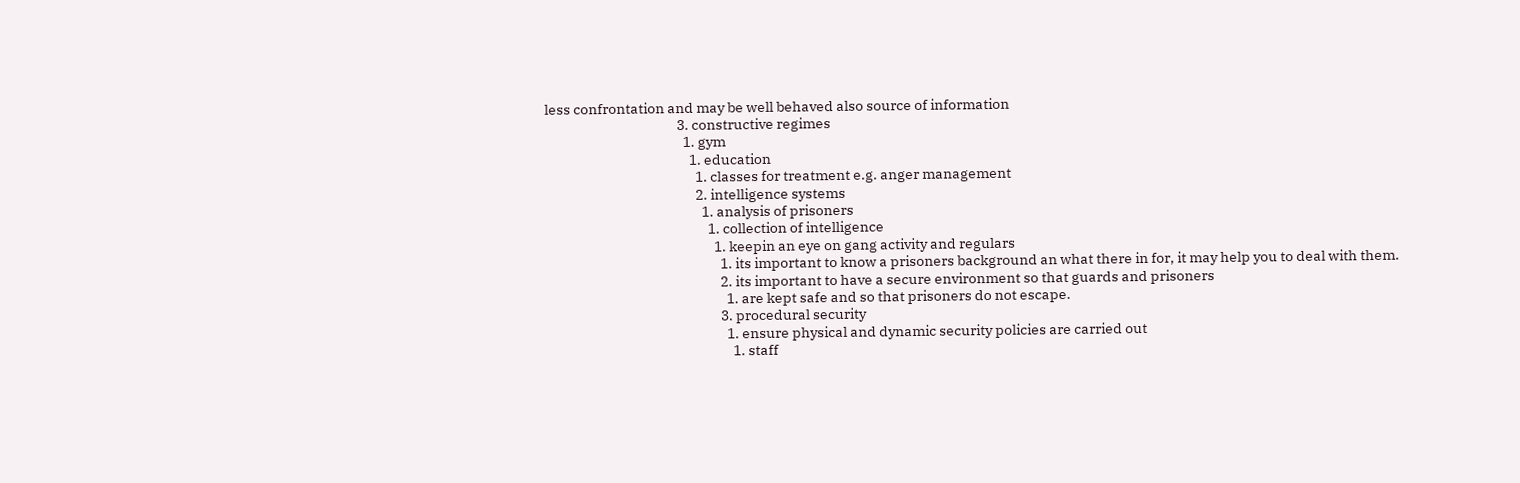less confrontation and may be well behaved also source of information
                                            3. constructive regimes
                                              1. gym
                                                1. education
                                                  1. classes for treatment e.g. anger management
                                                  2. intelligence systems
                                                    1. analysis of prisoners
                                                      1. collection of intelligence
                                                        1. keepin an eye on gang activity and regulars
                                                          1. its important to know a prisoners background an what there in for, it may help you to deal with them.
                                                          2. its important to have a secure environment so that guards and prisoners
                                                            1. are kept safe and so that prisoners do not escape.
                                                          3. procedural security
                                                            1. ensure physical and dynamic security policies are carried out
                                                              1. staff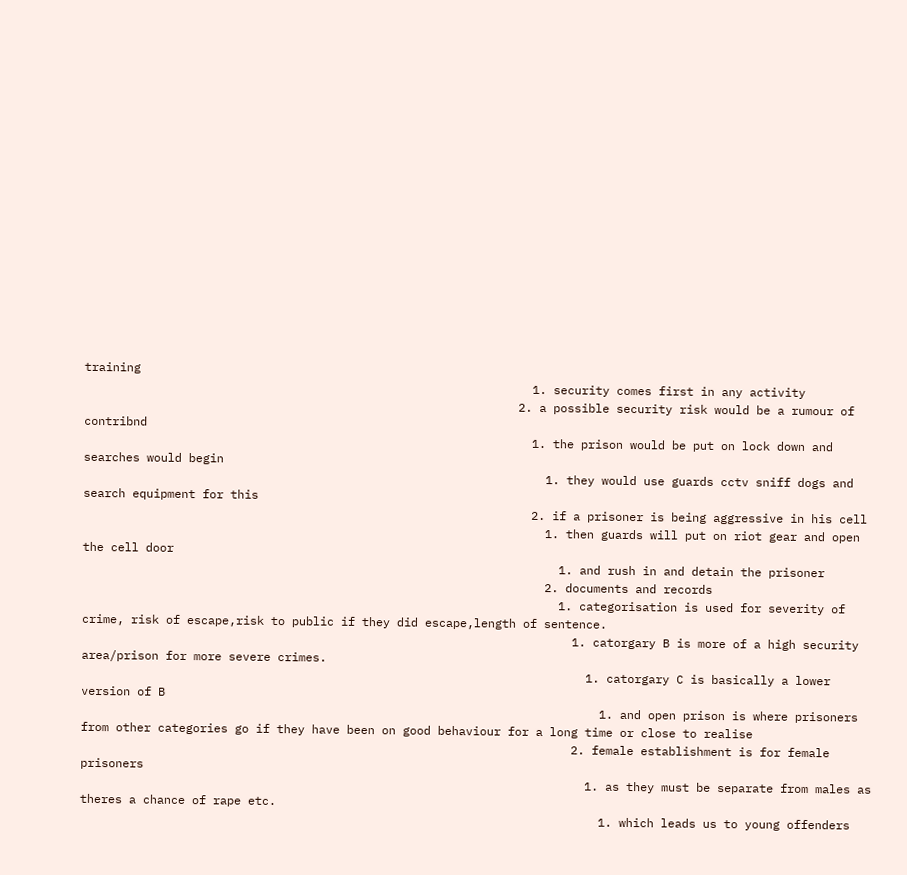training
                                                                1. security comes first in any activity
                                                              2. a possible security risk would be a rumour of contribnd
                                                                1. the prison would be put on lock down and searches would begin
                                                                  1. they would use guards cctv sniff dogs and search equipment for this
                                                                2. if a prisoner is being aggressive in his cell
                                                                  1. then guards will put on riot gear and open the cell door
                                                                    1. and rush in and detain the prisoner
                                                                  2. documents and records
                                                                    1. categorisation is used for severity of crime, risk of escape,risk to public if they did escape,length of sentence.
                                                                      1. catorgary B is more of a high security area/prison for more severe crimes.
                                                                        1. catorgary C is basically a lower version of B
                                                                          1. and open prison is where prisoners from other categories go if they have been on good behaviour for a long time or close to realise
                                                                      2. female establishment is for female prisoners
                                                                        1. as they must be separate from males as theres a chance of rape etc.
                                                                          1. which leads us to young offenders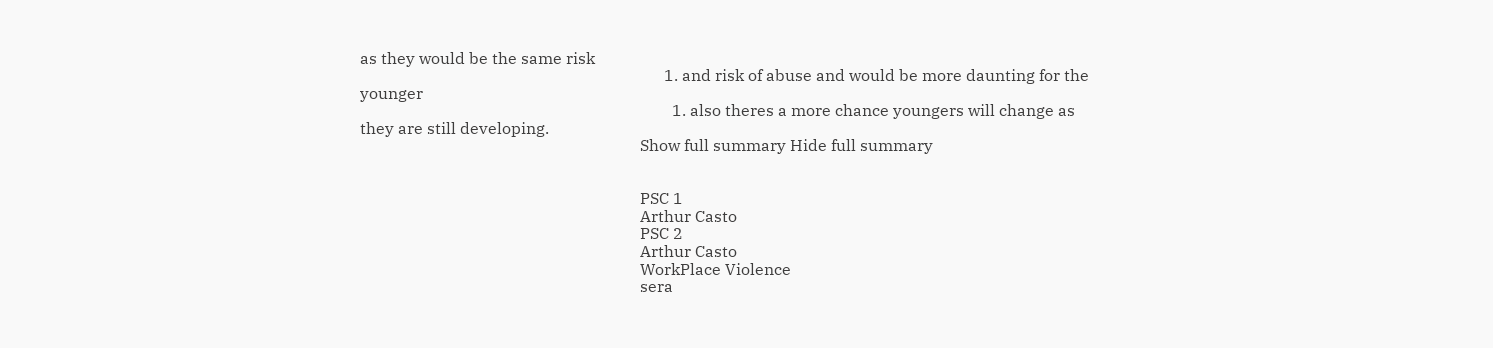as they would be the same risk
                                                                            1. and risk of abuse and would be more daunting for the younger
                                                                              1. also theres a more chance youngers will change as they are still developing.
                                                                      Show full summary Hide full summary


                                                                      PSC 1
                                                                      Arthur Casto
                                                                      PSC 2
                                                                      Arthur Casto
                                                                      WorkPlace Violence
                                                                      sera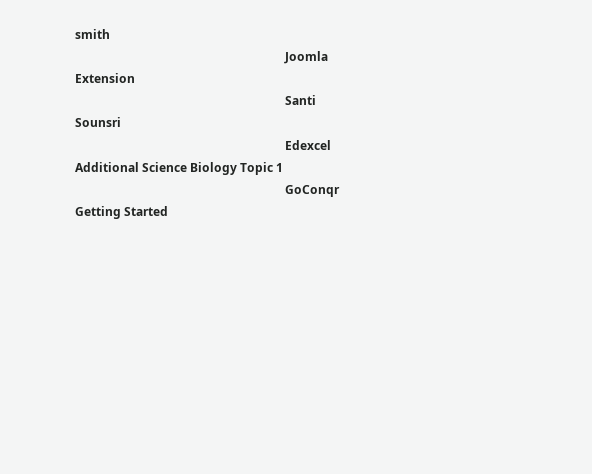smith
                                                                      Joomla Extension
                                                                      Santi Sounsri
                                                                      Edexcel Additional Science Biology Topic 1
                                                                      GoConqr Getting Started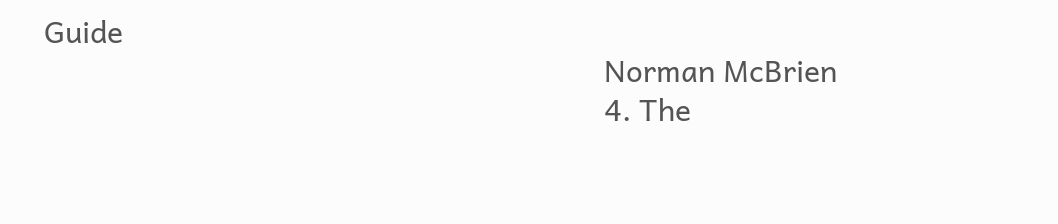Guide
                                                                      Norman McBrien
                                                                      4. The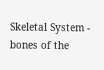Skeletal System - bones of the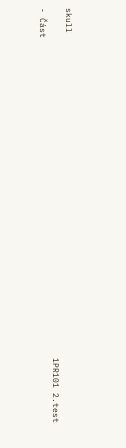skull
                                                                      1PR101 2.test - Část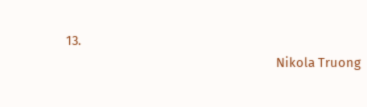13.
                                                                      Nikola Truong